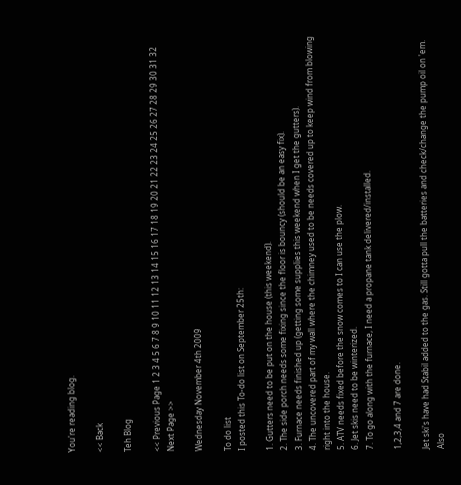You're reading blog.

<< Back

Teh Blog

<< Previous Page 1 2 3 4 5 6 7 8 9 10 11 12 13 14 15 16 17 18 19 20 21 22 23 24 25 26 27 28 29 30 31 32  Next Page >>

Wednesday November 4th 2009

To do list
I posted this To-do list on September 25th:

1. Gutters need to be put on the house (this weekend).
2. The side porch needs some fixing since the floor is bouncy (should be an easy fix).
3. Furnace needs finished up (getting some supplies this weekend when I get the gutters).
4. The uncovered part of my wall where the chimney used to be needs covered up to keep wind from blowing right into the house.
5. ATV needs fixed before the snow comes to I can use the plow.
6. Jet skis need to be winterized.
7. To go along with the furnace, I need a propane tank delivered/installed.

1,2,3,4 and 7 are done.

Jet ski's have had Stabil added to the gas. Still gotta pull the batteries and check/change the pump oil on 'em. Also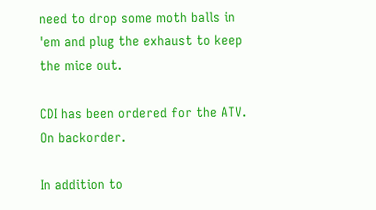need to drop some moth balls in 'em and plug the exhaust to keep the mice out.

CDI has been ordered for the ATV. On backorder.

In addition to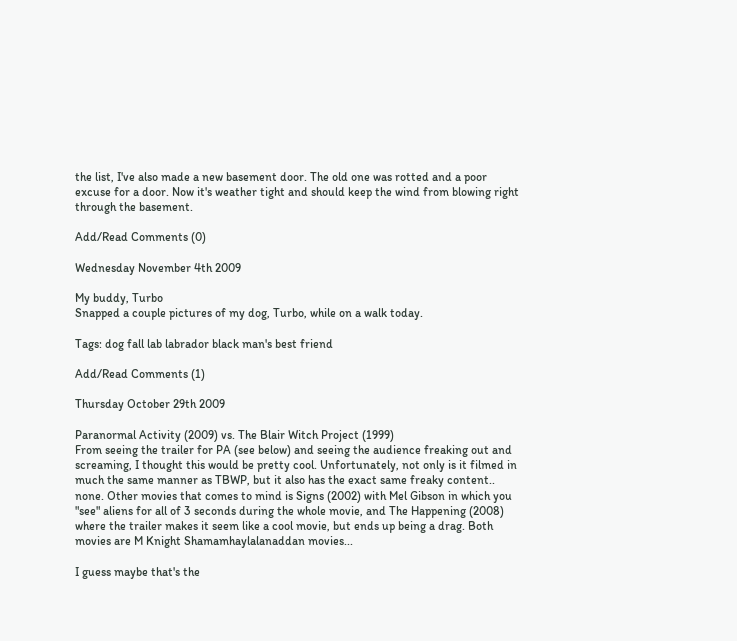the list, I've also made a new basement door. The old one was rotted and a poor excuse for a door. Now it's weather tight and should keep the wind from blowing right through the basement.

Add/Read Comments (0)

Wednesday November 4th 2009

My buddy, Turbo
Snapped a couple pictures of my dog, Turbo, while on a walk today.

Tags: dog fall lab labrador black man's best friend

Add/Read Comments (1)

Thursday October 29th 2009

Paranormal Activity (2009) vs. The Blair Witch Project (1999)
From seeing the trailer for PA (see below) and seeing the audience freaking out and screaming, I thought this would be pretty cool. Unfortunately, not only is it filmed in much the same manner as TBWP, but it also has the exact same freaky content.. none. Other movies that comes to mind is Signs (2002) with Mel Gibson in which you "see" aliens for all of 3 seconds during the whole movie, and The Happening (2008) where the trailer makes it seem like a cool movie, but ends up being a drag. Both movies are M Knight Shamamhaylalanaddan movies...

I guess maybe that's the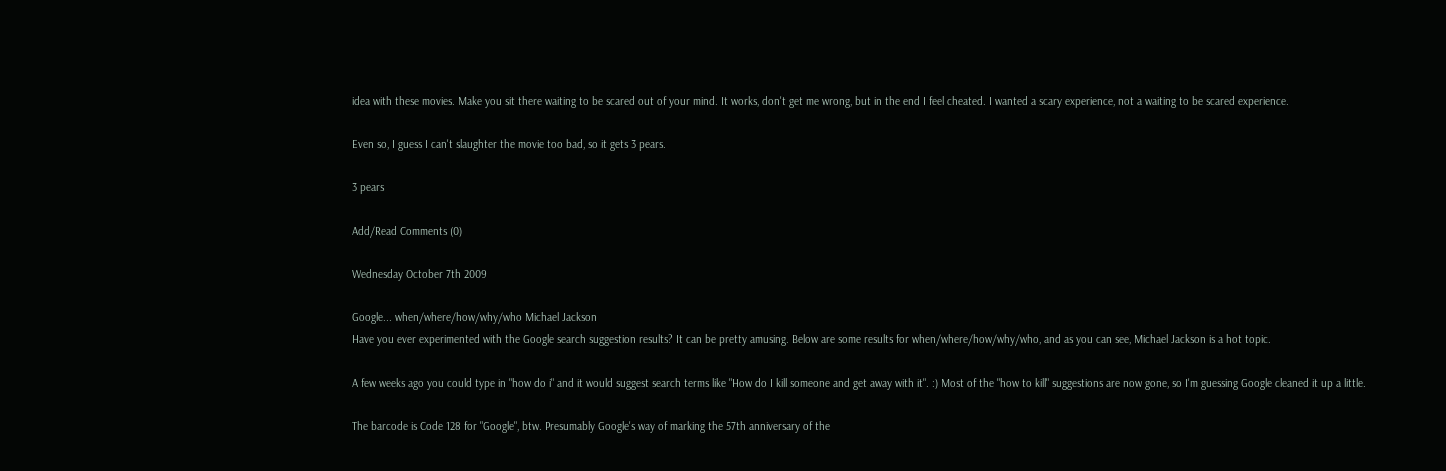idea with these movies. Make you sit there waiting to be scared out of your mind. It works, don't get me wrong, but in the end I feel cheated. I wanted a scary experience, not a waiting to be scared experience.

Even so, I guess I can't slaughter the movie too bad, so it gets 3 pears.

3 pears

Add/Read Comments (0)

Wednesday October 7th 2009

Google... when/where/how/why/who Michael Jackson
Have you ever experimented with the Google search suggestion results? It can be pretty amusing. Below are some results for when/where/how/why/who, and as you can see, Michael Jackson is a hot topic.

A few weeks ago you could type in "how do i" and it would suggest search terms like "How do I kill someone and get away with it". :) Most of the "how to kill" suggestions are now gone, so I'm guessing Google cleaned it up a little.

The barcode is Code 128 for "Google", btw. Presumably Google's way of marking the 57th anniversary of the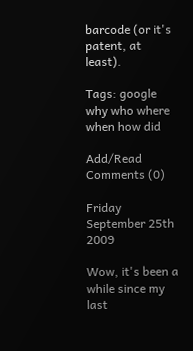barcode (or it's patent, at least).

Tags: google why who where when how did

Add/Read Comments (0)

Friday September 25th 2009

Wow, it's been a while since my last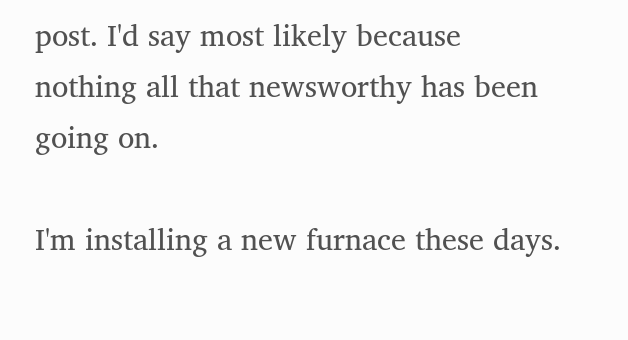post. I'd say most likely because nothing all that newsworthy has been going on.

I'm installing a new furnace these days.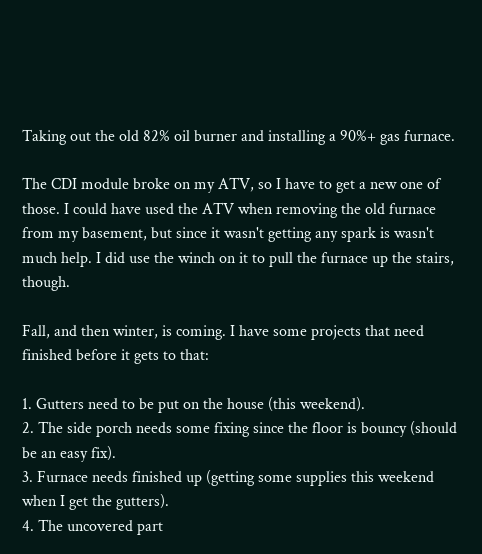Taking out the old 82% oil burner and installing a 90%+ gas furnace.

The CDI module broke on my ATV, so I have to get a new one of those. I could have used the ATV when removing the old furnace from my basement, but since it wasn't getting any spark is wasn't much help. I did use the winch on it to pull the furnace up the stairs, though.

Fall, and then winter, is coming. I have some projects that need finished before it gets to that:

1. Gutters need to be put on the house (this weekend).
2. The side porch needs some fixing since the floor is bouncy (should be an easy fix).
3. Furnace needs finished up (getting some supplies this weekend when I get the gutters).
4. The uncovered part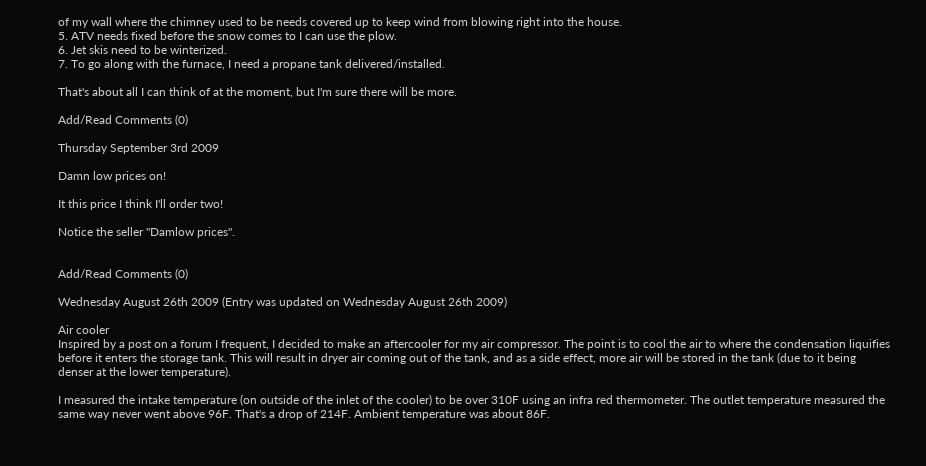of my wall where the chimney used to be needs covered up to keep wind from blowing right into the house.
5. ATV needs fixed before the snow comes to I can use the plow.
6. Jet skis need to be winterized.
7. To go along with the furnace, I need a propane tank delivered/installed.

That's about all I can think of at the moment, but I'm sure there will be more.

Add/Read Comments (0)

Thursday September 3rd 2009

Damn low prices on!

It this price I think I'll order two!

Notice the seller "Damlow prices".


Add/Read Comments (0)

Wednesday August 26th 2009 (Entry was updated on Wednesday August 26th 2009)

Air cooler
Inspired by a post on a forum I frequent, I decided to make an aftercooler for my air compressor. The point is to cool the air to where the condensation liquifies before it enters the storage tank. This will result in dryer air coming out of the tank, and as a side effect, more air will be stored in the tank (due to it being denser at the lower temperature).

I measured the intake temperature (on outside of the inlet of the cooler) to be over 310F using an infra red thermometer. The outlet temperature measured the same way never went above 96F. That's a drop of 214F. Ambient temperature was about 86F.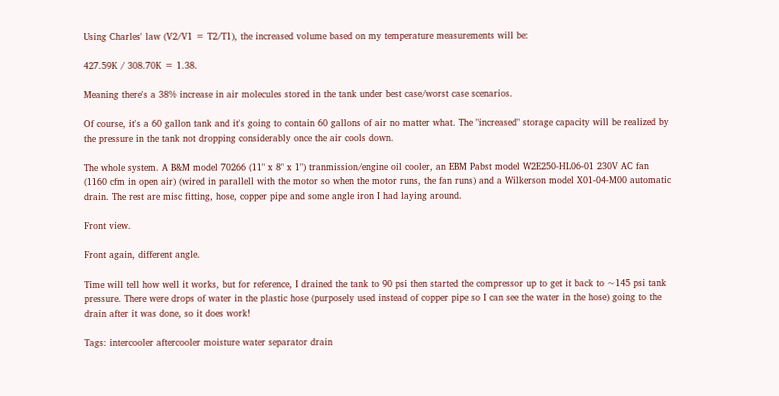Using Charles' law (V2/V1 = T2/T1), the increased volume based on my temperature measurements will be:

427.59K / 308.70K = 1.38.

Meaning there's a 38% increase in air molecules stored in the tank under best case/worst case scenarios.

Of course, it's a 60 gallon tank and it's going to contain 60 gallons of air no matter what. The "increased" storage capacity will be realized by the pressure in the tank not dropping considerably once the air cools down.

The whole system. A B&M model 70266 (11" x 8" x 1") tranmission/engine oil cooler, an EBM Pabst model W2E250-HL06-01 230V AC fan (1160 cfm in open air) (wired in parallell with the motor so when the motor runs, the fan runs) and a Wilkerson model X01-04-M00 automatic drain. The rest are misc fitting, hose, copper pipe and some angle iron I had laying around.

Front view.

Front again, different angle.

Time will tell how well it works, but for reference, I drained the tank to 90 psi then started the compressor up to get it back to ~145 psi tank pressure. There were drops of water in the plastic hose (purposely used instead of copper pipe so I can see the water in the hose) going to the drain after it was done, so it does work!

Tags: intercooler aftercooler moisture water separator drain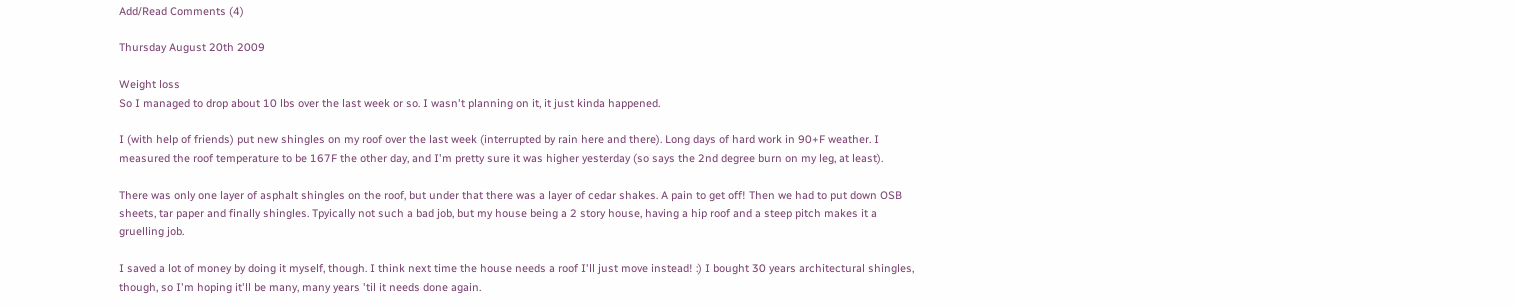Add/Read Comments (4)

Thursday August 20th 2009

Weight loss
So I managed to drop about 10 lbs over the last week or so. I wasn't planning on it, it just kinda happened.

I (with help of friends) put new shingles on my roof over the last week (interrupted by rain here and there). Long days of hard work in 90+F weather. I measured the roof temperature to be 167F the other day, and I'm pretty sure it was higher yesterday (so says the 2nd degree burn on my leg, at least).

There was only one layer of asphalt shingles on the roof, but under that there was a layer of cedar shakes. A pain to get off! Then we had to put down OSB sheets, tar paper and finally shingles. Tpyically not such a bad job, but my house being a 2 story house, having a hip roof and a steep pitch makes it a gruelling job.

I saved a lot of money by doing it myself, though. I think next time the house needs a roof I'll just move instead! :) I bought 30 years architectural shingles, though, so I'm hoping it'll be many, many years 'til it needs done again.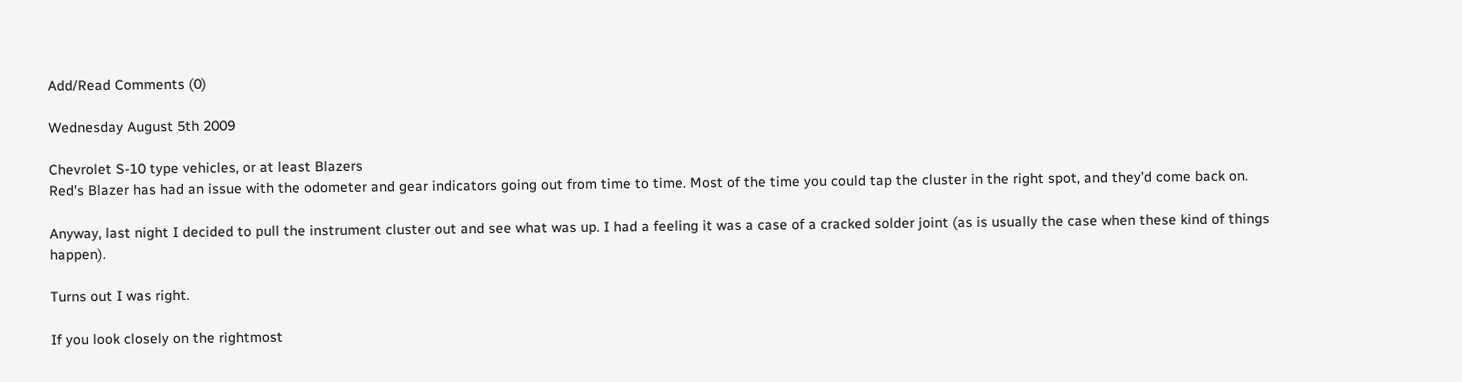Add/Read Comments (0)

Wednesday August 5th 2009

Chevrolet S-10 type vehicles, or at least Blazers
Red's Blazer has had an issue with the odometer and gear indicators going out from time to time. Most of the time you could tap the cluster in the right spot, and they'd come back on.

Anyway, last night I decided to pull the instrument cluster out and see what was up. I had a feeling it was a case of a cracked solder joint (as is usually the case when these kind of things happen).

Turns out I was right.

If you look closely on the rightmost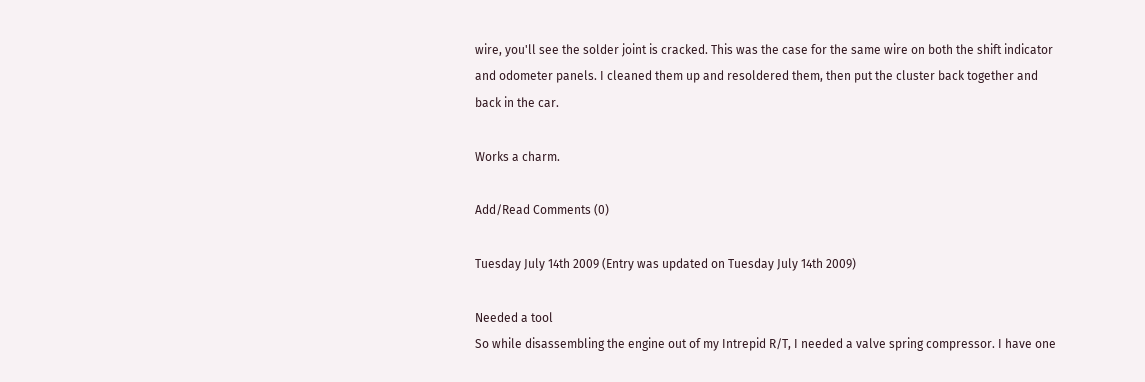wire, you'll see the solder joint is cracked. This was the case for the same wire on both the shift indicator and odometer panels. I cleaned them up and resoldered them, then put the cluster back together and back in the car.

Works a charm.

Add/Read Comments (0)

Tuesday July 14th 2009 (Entry was updated on Tuesday July 14th 2009)

Needed a tool
So while disassembling the engine out of my Intrepid R/T, I needed a valve spring compressor. I have one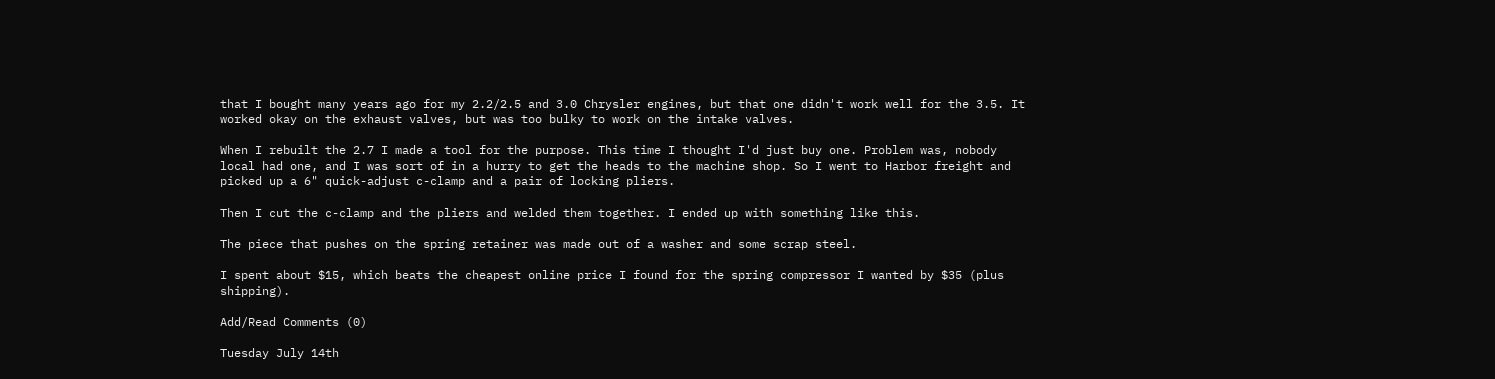that I bought many years ago for my 2.2/2.5 and 3.0 Chrysler engines, but that one didn't work well for the 3.5. It worked okay on the exhaust valves, but was too bulky to work on the intake valves.

When I rebuilt the 2.7 I made a tool for the purpose. This time I thought I'd just buy one. Problem was, nobody local had one, and I was sort of in a hurry to get the heads to the machine shop. So I went to Harbor freight and picked up a 6" quick-adjust c-clamp and a pair of locking pliers.

Then I cut the c-clamp and the pliers and welded them together. I ended up with something like this.

The piece that pushes on the spring retainer was made out of a washer and some scrap steel.

I spent about $15, which beats the cheapest online price I found for the spring compressor I wanted by $35 (plus shipping).

Add/Read Comments (0)

Tuesday July 14th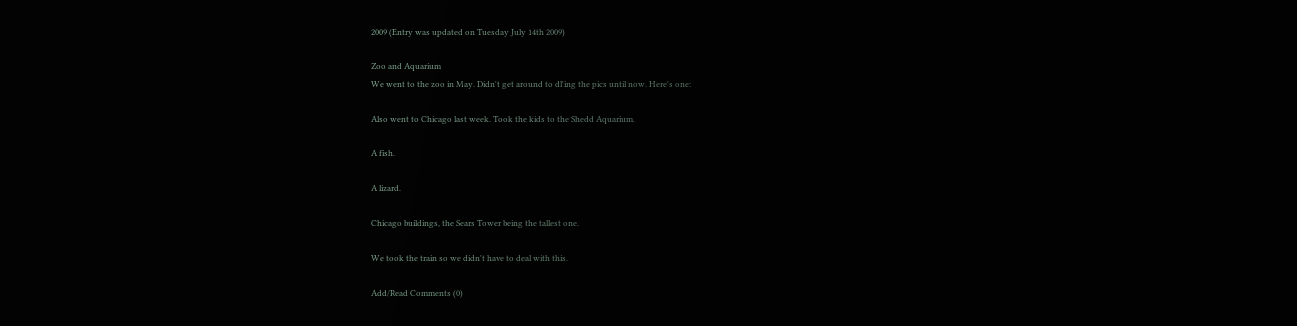2009 (Entry was updated on Tuesday July 14th 2009)

Zoo and Aquarium
We went to the zoo in May. Didn't get around to dl'ing the pics until now. Here's one:

Also went to Chicago last week. Took the kids to the Shedd Aquarium.

A fish.

A lizard.

Chicago buildings, the Sears Tower being the tallest one.

We took the train so we didn't have to deal with this.

Add/Read Comments (0)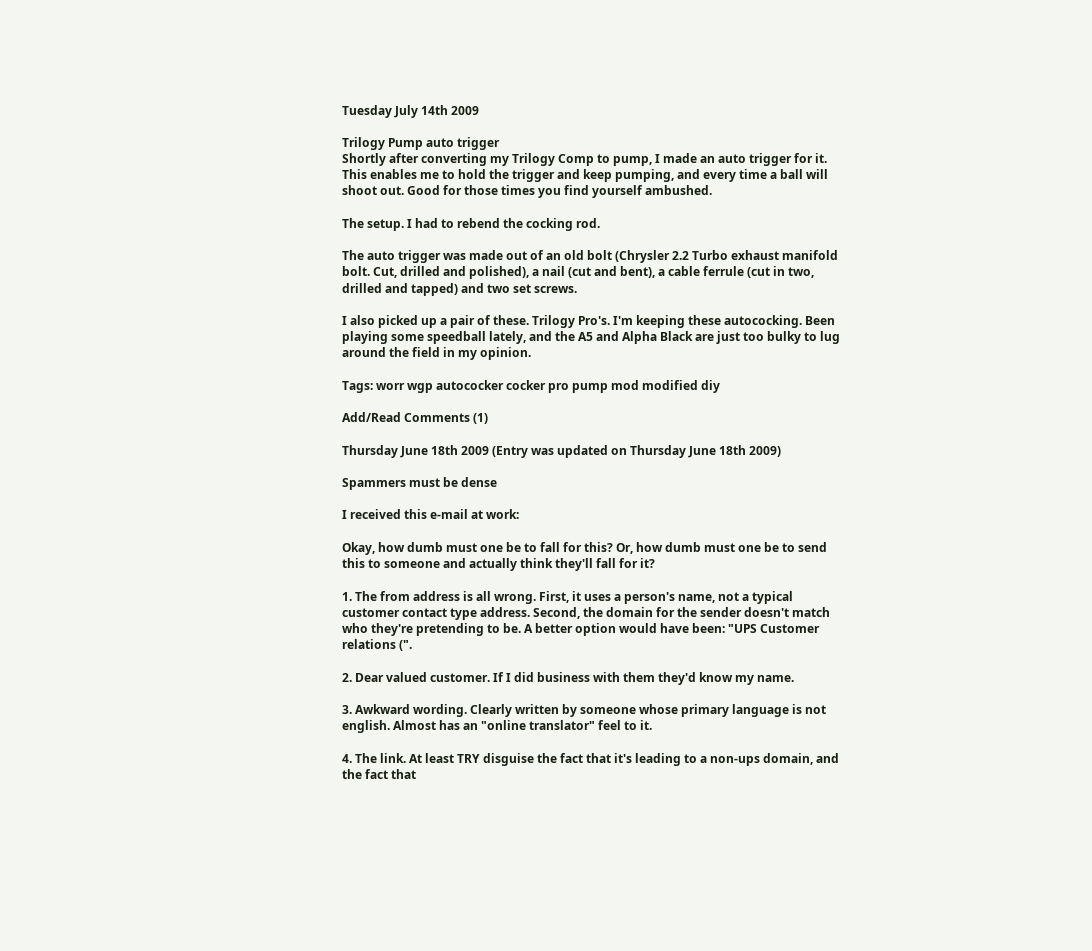Tuesday July 14th 2009

Trilogy Pump auto trigger
Shortly after converting my Trilogy Comp to pump, I made an auto trigger for it. This enables me to hold the trigger and keep pumping, and every time a ball will shoot out. Good for those times you find yourself ambushed.

The setup. I had to rebend the cocking rod.

The auto trigger was made out of an old bolt (Chrysler 2.2 Turbo exhaust manifold bolt. Cut, drilled and polished), a nail (cut and bent), a cable ferrule (cut in two, drilled and tapped) and two set screws.

I also picked up a pair of these. Trilogy Pro's. I'm keeping these autococking. Been playing some speedball lately, and the A5 and Alpha Black are just too bulky to lug around the field in my opinion.

Tags: worr wgp autococker cocker pro pump mod modified diy

Add/Read Comments (1)

Thursday June 18th 2009 (Entry was updated on Thursday June 18th 2009)

Spammers must be dense

I received this e-mail at work:

Okay, how dumb must one be to fall for this? Or, how dumb must one be to send this to someone and actually think they'll fall for it?

1. The from address is all wrong. First, it uses a person's name, not a typical customer contact type address. Second, the domain for the sender doesn't match who they're pretending to be. A better option would have been: "UPS Customer relations (".

2. Dear valued customer. If I did business with them they'd know my name.

3. Awkward wording. Clearly written by someone whose primary language is not english. Almost has an "online translator" feel to it.

4. The link. At least TRY disguise the fact that it's leading to a non-ups domain, and the fact that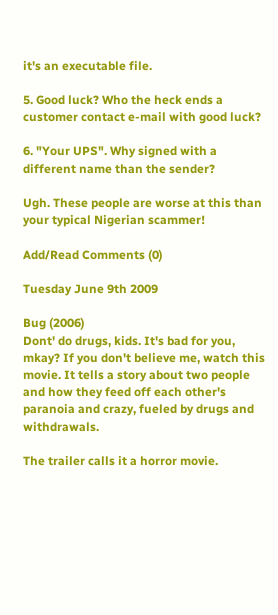it's an executable file.

5. Good luck? Who the heck ends a customer contact e-mail with good luck?

6. "Your UPS". Why signed with a different name than the sender?

Ugh. These people are worse at this than your typical Nigerian scammer!

Add/Read Comments (0)

Tuesday June 9th 2009

Bug (2006)
Dont' do drugs, kids. It's bad for you, mkay? If you don't believe me, watch this movie. It tells a story about two people and how they feed off each other's paranoia and crazy, fueled by drugs and withdrawals.

The trailer calls it a horror movie.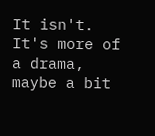It isn't. It's more of a drama, maybe a bit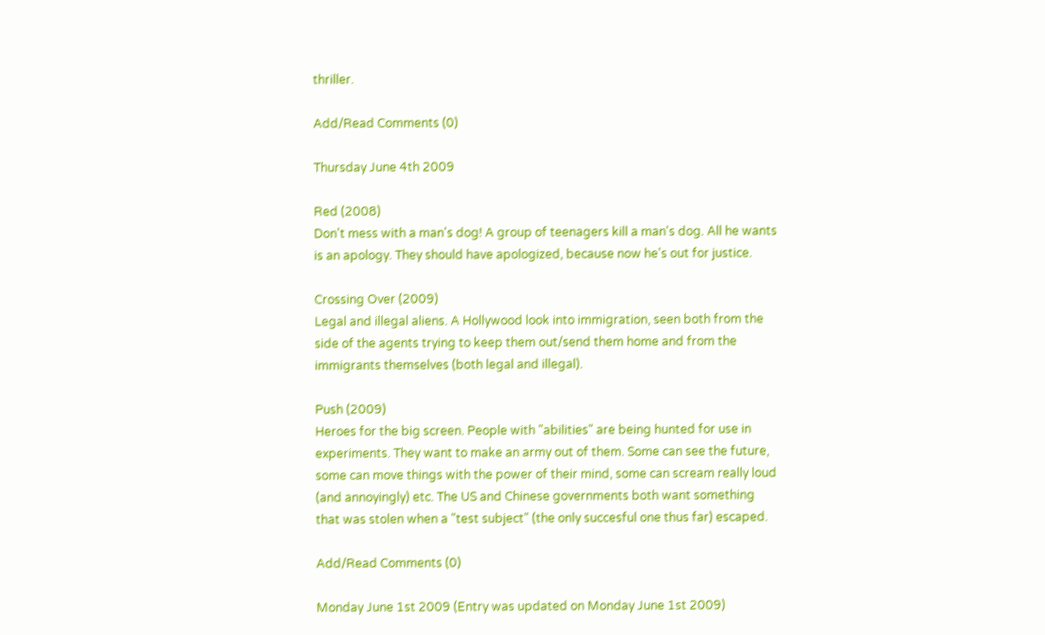thriller.

Add/Read Comments (0)

Thursday June 4th 2009

Red (2008)
Don't mess with a man's dog! A group of teenagers kill a man's dog. All he wants is an apology. They should have apologized, because now he's out for justice.

Crossing Over (2009)
Legal and illegal aliens. A Hollywood look into immigration, seen both from the side of the agents trying to keep them out/send them home and from the immigrants themselves (both legal and illegal).

Push (2009)
Heroes for the big screen. People with "abilities" are being hunted for use in experiments. They want to make an army out of them. Some can see the future, some can move things with the power of their mind, some can scream really loud (and annoyingly) etc. The US and Chinese governments both want something that was stolen when a "test subject" (the only succesful one thus far) escaped.

Add/Read Comments (0)

Monday June 1st 2009 (Entry was updated on Monday June 1st 2009)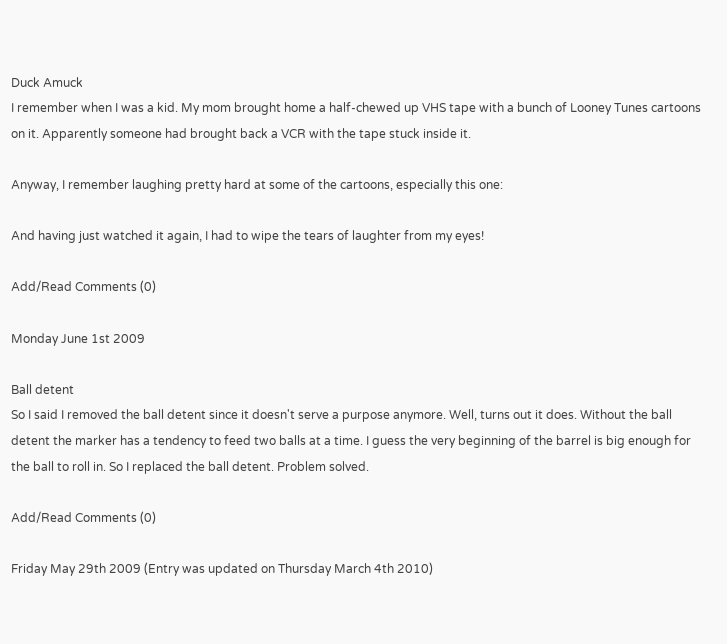Duck Amuck
I remember when I was a kid. My mom brought home a half-chewed up VHS tape with a bunch of Looney Tunes cartoons on it. Apparently someone had brought back a VCR with the tape stuck inside it.

Anyway, I remember laughing pretty hard at some of the cartoons, especially this one:

And having just watched it again, I had to wipe the tears of laughter from my eyes!

Add/Read Comments (0)

Monday June 1st 2009

Ball detent
So I said I removed the ball detent since it doesn't serve a purpose anymore. Well, turns out it does. Without the ball detent the marker has a tendency to feed two balls at a time. I guess the very beginning of the barrel is big enough for the ball to roll in. So I replaced the ball detent. Problem solved.

Add/Read Comments (0)

Friday May 29th 2009 (Entry was updated on Thursday March 4th 2010)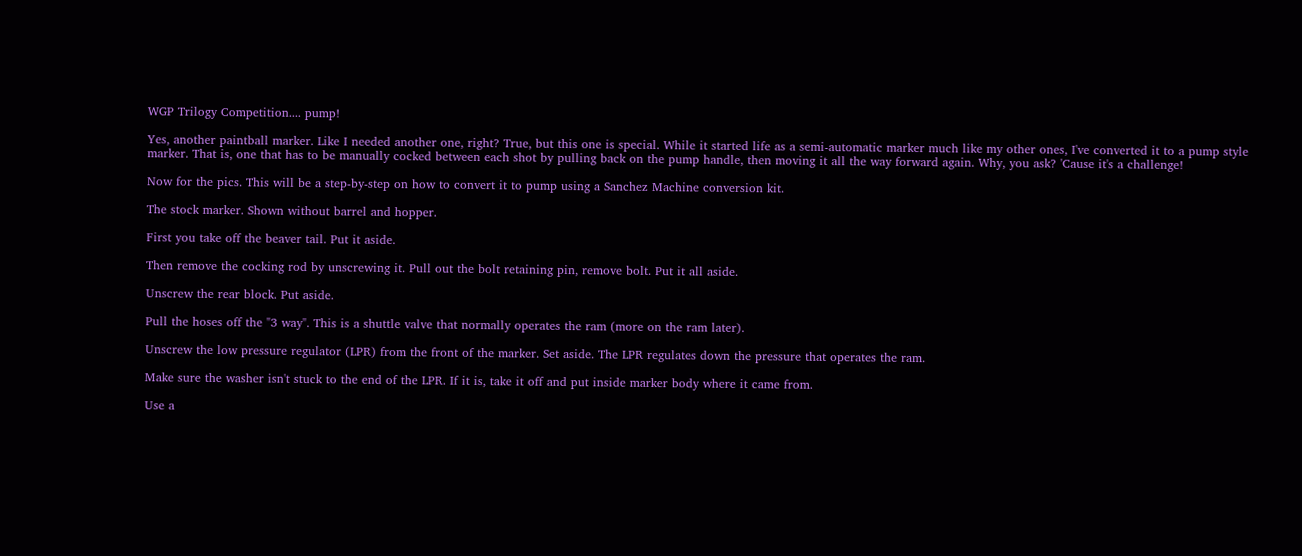WGP Trilogy Competition.... pump!

Yes, another paintball marker. Like I needed another one, right? True, but this one is special. While it started life as a semi-automatic marker much like my other ones, I've converted it to a pump style marker. That is, one that has to be manually cocked between each shot by pulling back on the pump handle, then moving it all the way forward again. Why, you ask? 'Cause it's a challenge!

Now for the pics. This will be a step-by-step on how to convert it to pump using a Sanchez Machine conversion kit.

The stock marker. Shown without barrel and hopper.

First you take off the beaver tail. Put it aside.

Then remove the cocking rod by unscrewing it. Pull out the bolt retaining pin, remove bolt. Put it all aside.

Unscrew the rear block. Put aside.

Pull the hoses off the "3 way". This is a shuttle valve that normally operates the ram (more on the ram later).

Unscrew the low pressure regulator (LPR) from the front of the marker. Set aside. The LPR regulates down the pressure that operates the ram.

Make sure the washer isn't stuck to the end of the LPR. If it is, take it off and put inside marker body where it came from.

Use a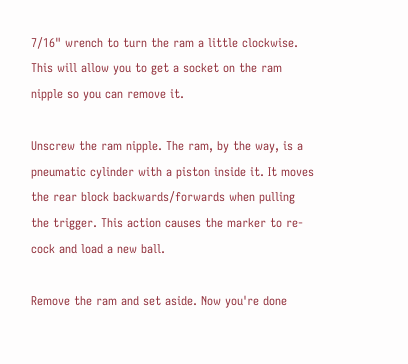7/16" wrench to turn the ram a little clockwise. This will allow you to get a socket on the ram nipple so you can remove it.

Unscrew the ram nipple. The ram, by the way, is a pneumatic cylinder with a piston inside it. It moves the rear block backwards/forwards when pulling the trigger. This action causes the marker to re-cock and load a new ball.

Remove the ram and set aside. Now you're done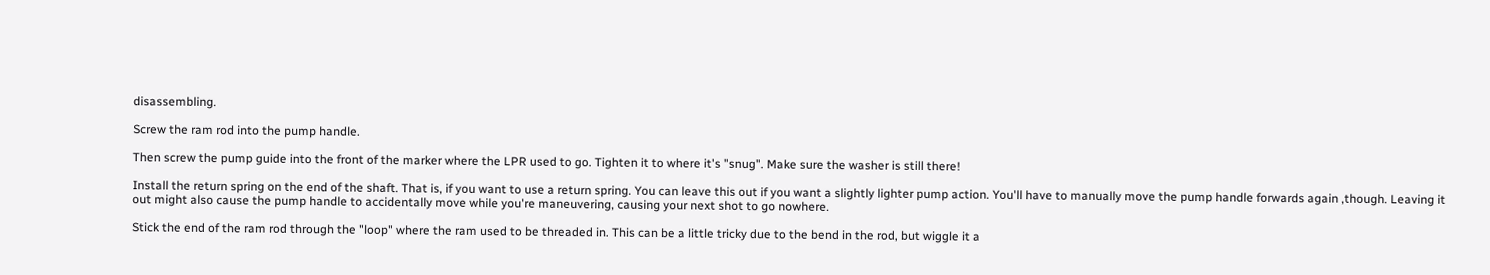disassembling.

Screw the ram rod into the pump handle.

Then screw the pump guide into the front of the marker where the LPR used to go. Tighten it to where it's "snug". Make sure the washer is still there!

Install the return spring on the end of the shaft. That is, if you want to use a return spring. You can leave this out if you want a slightly lighter pump action. You'll have to manually move the pump handle forwards again ,though. Leaving it out might also cause the pump handle to accidentally move while you're maneuvering, causing your next shot to go nowhere.

Stick the end of the ram rod through the "loop" where the ram used to be threaded in. This can be a little tricky due to the bend in the rod, but wiggle it a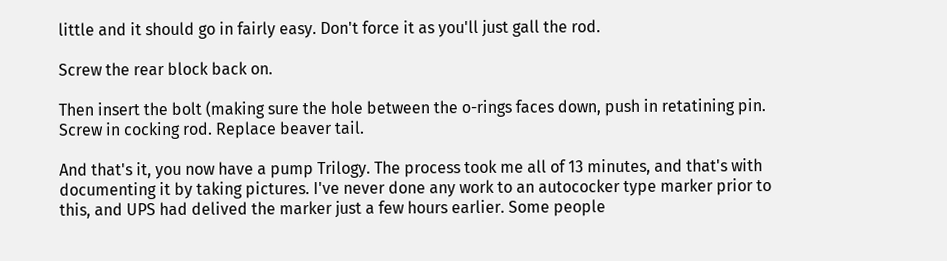little and it should go in fairly easy. Don't force it as you'll just gall the rod.

Screw the rear block back on.

Then insert the bolt (making sure the hole between the o-rings faces down, push in retatining pin. Screw in cocking rod. Replace beaver tail.

And that's it, you now have a pump Trilogy. The process took me all of 13 minutes, and that's with documenting it by taking pictures. I've never done any work to an autococker type marker prior to this, and UPS had delived the marker just a few hours earlier. Some people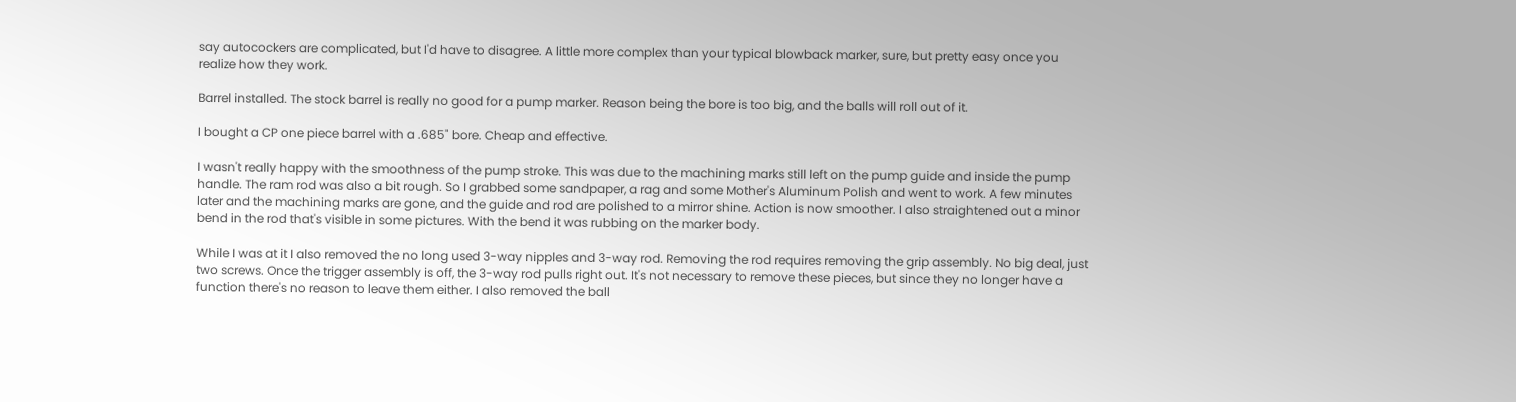say autocockers are complicated, but I'd have to disagree. A little more complex than your typical blowback marker, sure, but pretty easy once you realize how they work.

Barrel installed. The stock barrel is really no good for a pump marker. Reason being the bore is too big, and the balls will roll out of it.

I bought a CP one piece barrel with a .685" bore. Cheap and effective.

I wasn't really happy with the smoothness of the pump stroke. This was due to the machining marks still left on the pump guide and inside the pump handle. The ram rod was also a bit rough. So I grabbed some sandpaper, a rag and some Mother's Aluminum Polish and went to work. A few minutes later and the machining marks are gone, and the guide and rod are polished to a mirror shine. Action is now smoother. I also straightened out a minor bend in the rod that's visible in some pictures. With the bend it was rubbing on the marker body.

While I was at it I also removed the no long used 3-way nipples and 3-way rod. Removing the rod requires removing the grip assembly. No big deal, just two screws. Once the trigger assembly is off, the 3-way rod pulls right out. It's not necessary to remove these pieces, but since they no longer have a function there's no reason to leave them either. I also removed the ball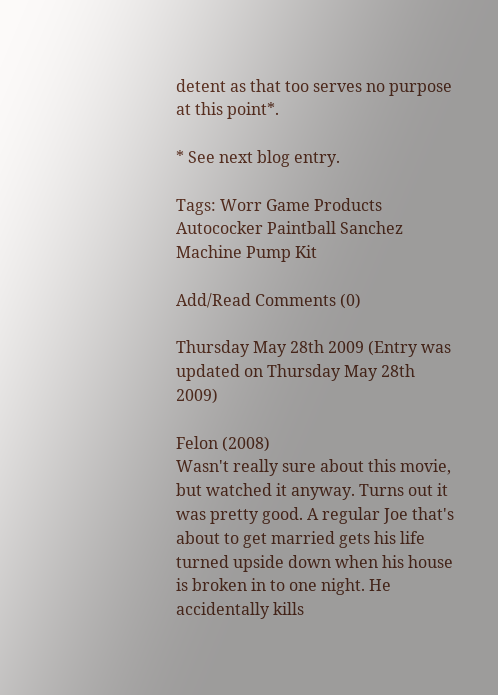detent as that too serves no purpose at this point*.

* See next blog entry.

Tags: Worr Game Products Autococker Paintball Sanchez Machine Pump Kit

Add/Read Comments (0)

Thursday May 28th 2009 (Entry was updated on Thursday May 28th 2009)

Felon (2008)
Wasn't really sure about this movie, but watched it anyway. Turns out it was pretty good. A regular Joe that's about to get married gets his life turned upside down when his house is broken in to one night. He accidentally kills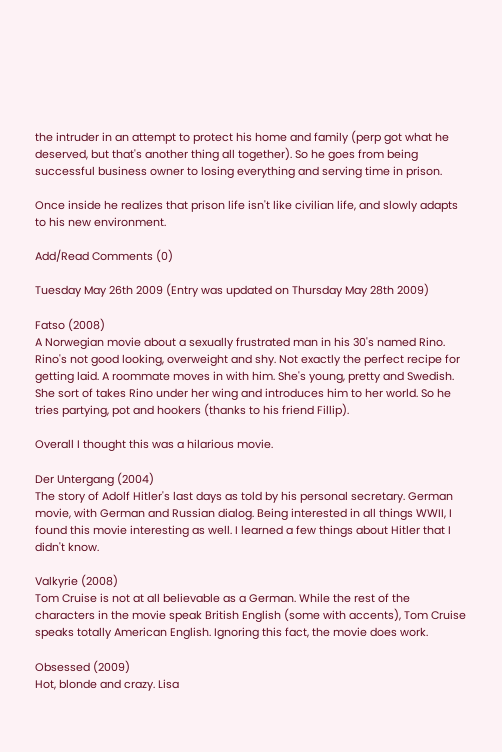the intruder in an attempt to protect his home and family (perp got what he deserved, but that's another thing all together). So he goes from being successful business owner to losing everything and serving time in prison.

Once inside he realizes that prison life isn't like civilian life, and slowly adapts to his new environment.

Add/Read Comments (0)

Tuesday May 26th 2009 (Entry was updated on Thursday May 28th 2009)

Fatso (2008)
A Norwegian movie about a sexually frustrated man in his 30's named Rino. Rino's not good looking, overweight and shy. Not exactly the perfect recipe for getting laid. A roommate moves in with him. She's young, pretty and Swedish. She sort of takes Rino under her wing and introduces him to her world. So he tries partying, pot and hookers (thanks to his friend Fillip).

Overall I thought this was a hilarious movie.

Der Untergang (2004)
The story of Adolf Hitler's last days as told by his personal secretary. German movie, with German and Russian dialog. Being interested in all things WWII, I found this movie interesting as well. I learned a few things about Hitler that I didn't know.

Valkyrie (2008)
Tom Cruise is not at all believable as a German. While the rest of the characters in the movie speak British English (some with accents), Tom Cruise speaks totally American English. Ignoring this fact, the movie does work.

Obsessed (2009)
Hot, blonde and crazy. Lisa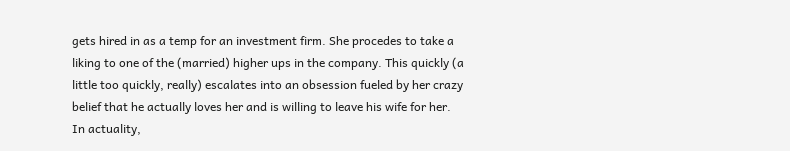gets hired in as a temp for an investment firm. She procedes to take a liking to one of the (married) higher ups in the company. This quickly (a little too quickly, really) escalates into an obsession fueled by her crazy belief that he actually loves her and is willing to leave his wife for her. In actuality,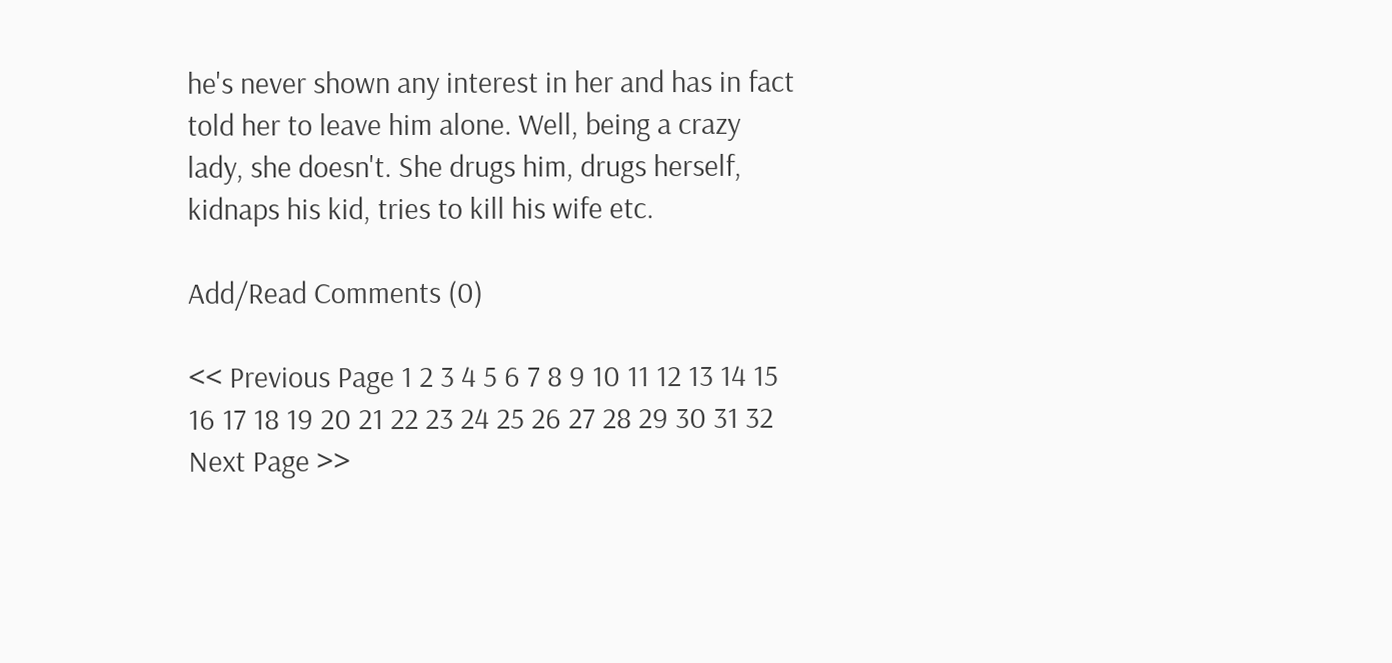he's never shown any interest in her and has in fact told her to leave him alone. Well, being a crazy lady, she doesn't. She drugs him, drugs herself, kidnaps his kid, tries to kill his wife etc.

Add/Read Comments (0)

<< Previous Page 1 2 3 4 5 6 7 8 9 10 11 12 13 14 15 16 17 18 19 20 21 22 23 24 25 26 27 28 29 30 31 32  Next Page >>